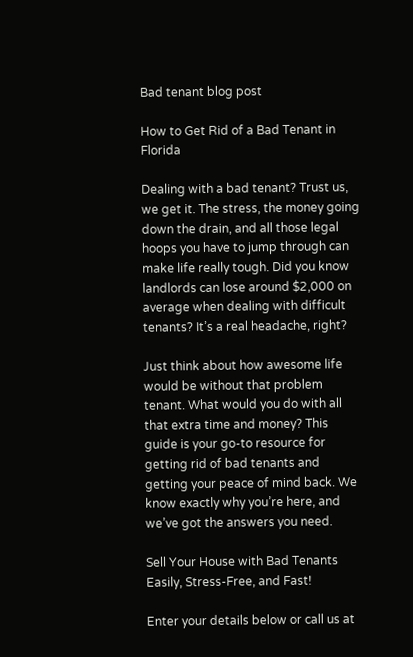Bad tenant blog post

How to Get Rid of a Bad Tenant in Florida

Dealing with a bad tenant? Trust us, we get it. The stress, the money going down the drain, and all those legal hoops you have to jump through can make life really tough. Did you know landlords can lose around $2,000 on average when dealing with difficult tenants? It’s a real headache, right?

Just think about how awesome life would be without that problem tenant. What would you do with all that extra time and money? This guide is your go-to resource for getting rid of bad tenants and getting your peace of mind back. We know exactly why you’re here, and we’ve got the answers you need.

Sell Your House with Bad Tenants Easily, Stress-Free, and Fast!

Enter your details below or call us at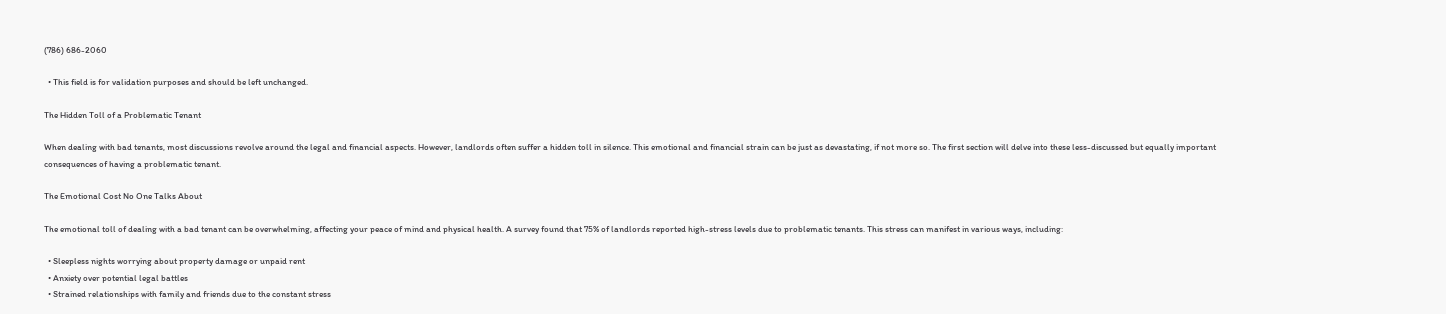(786) 686-2060

  • This field is for validation purposes and should be left unchanged.

The Hidden Toll of a Problematic Tenant

When dealing with bad tenants, most discussions revolve around the legal and financial aspects. However, landlords often suffer a hidden toll in silence. This emotional and financial strain can be just as devastating, if not more so. The first section will delve into these less-discussed but equally important consequences of having a problematic tenant.

The Emotional Cost No One Talks About

The emotional toll of dealing with a bad tenant can be overwhelming, affecting your peace of mind and physical health. A survey found that 75% of landlords reported high-stress levels due to problematic tenants. This stress can manifest in various ways, including:

  • Sleepless nights worrying about property damage or unpaid rent
  • Anxiety over potential legal battles
  • Strained relationships with family and friends due to the constant stress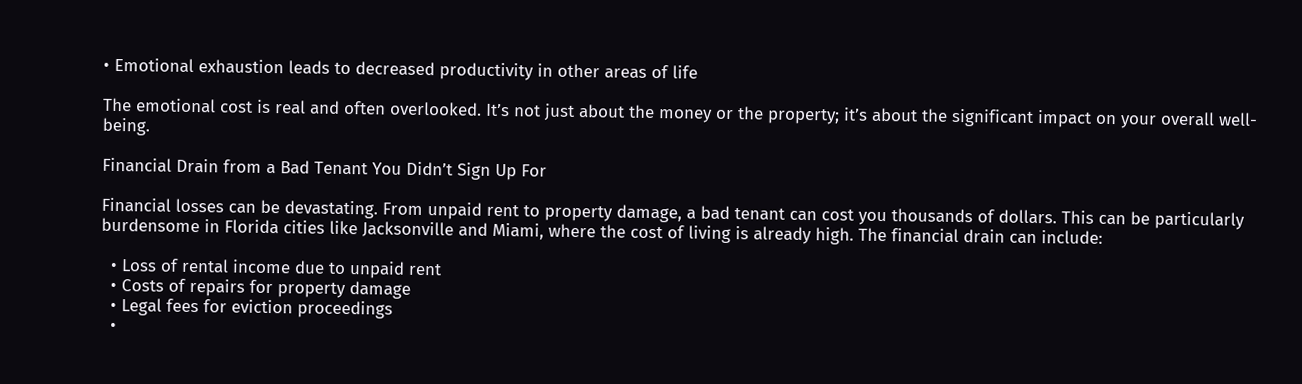• Emotional exhaustion leads to decreased productivity in other areas of life

The emotional cost is real and often overlooked. It’s not just about the money or the property; it’s about the significant impact on your overall well-being.

Financial Drain from a Bad Tenant You Didn’t Sign Up For

Financial losses can be devastating. From unpaid rent to property damage, a bad tenant can cost you thousands of dollars. This can be particularly burdensome in Florida cities like Jacksonville and Miami, where the cost of living is already high. The financial drain can include:

  • Loss of rental income due to unpaid rent
  • Costs of repairs for property damage
  • Legal fees for eviction proceedings
  •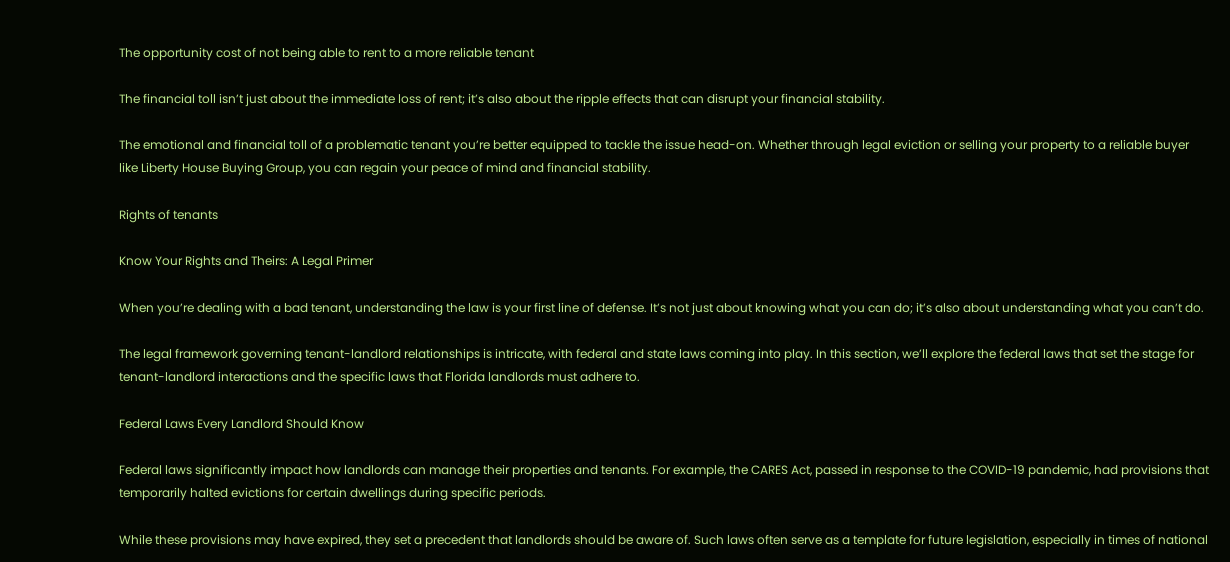The opportunity cost of not being able to rent to a more reliable tenant

The financial toll isn’t just about the immediate loss of rent; it’s also about the ripple effects that can disrupt your financial stability.

The emotional and financial toll of a problematic tenant you’re better equipped to tackle the issue head-on. Whether through legal eviction or selling your property to a reliable buyer like Liberty House Buying Group, you can regain your peace of mind and financial stability.

Rights of tenants

Know Your Rights and Theirs: A Legal Primer

When you’re dealing with a bad tenant, understanding the law is your first line of defense. It’s not just about knowing what you can do; it’s also about understanding what you can’t do.

The legal framework governing tenant-landlord relationships is intricate, with federal and state laws coming into play. In this section, we’ll explore the federal laws that set the stage for tenant-landlord interactions and the specific laws that Florida landlords must adhere to.

Federal Laws Every Landlord Should Know

Federal laws significantly impact how landlords can manage their properties and tenants. For example, the CARES Act, passed in response to the COVID-19 pandemic, had provisions that temporarily halted evictions for certain dwellings during specific periods.

While these provisions may have expired, they set a precedent that landlords should be aware of. Such laws often serve as a template for future legislation, especially in times of national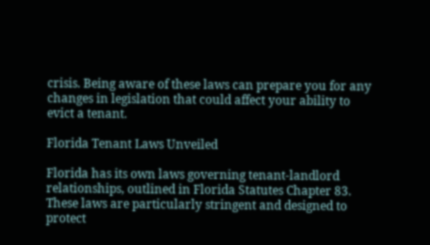crisis. Being aware of these laws can prepare you for any changes in legislation that could affect your ability to evict a tenant.

Florida Tenant Laws Unveiled

Florida has its own laws governing tenant-landlord relationships, outlined in Florida Statutes Chapter 83. These laws are particularly stringent and designed to protect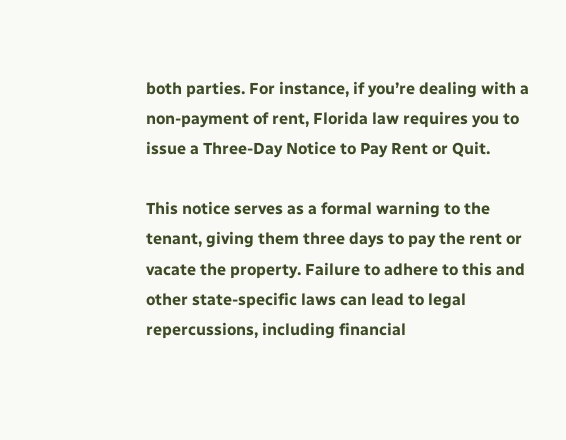both parties. For instance, if you’re dealing with a non-payment of rent, Florida law requires you to issue a Three-Day Notice to Pay Rent or Quit.

This notice serves as a formal warning to the tenant, giving them three days to pay the rent or vacate the property. Failure to adhere to this and other state-specific laws can lead to legal repercussions, including financial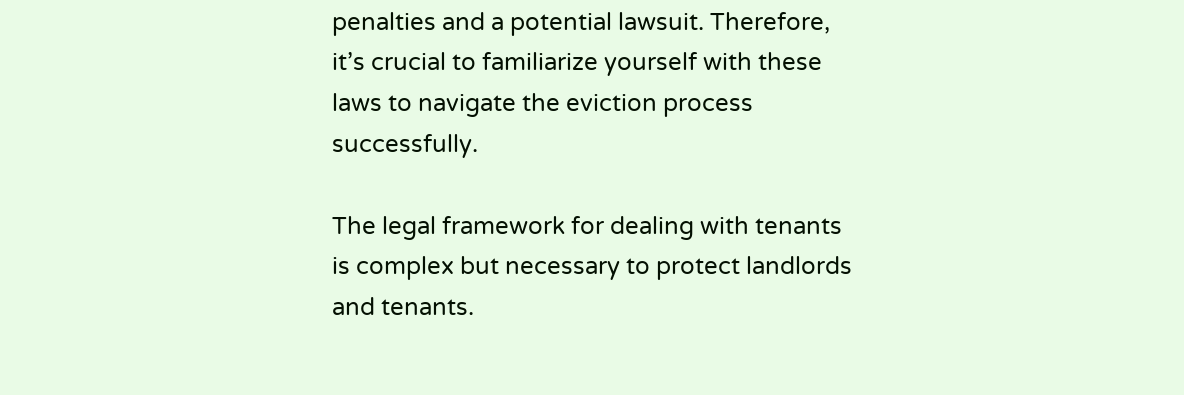penalties and a potential lawsuit. Therefore, it’s crucial to familiarize yourself with these laws to navigate the eviction process successfully.

The legal framework for dealing with tenants is complex but necessary to protect landlords and tenants.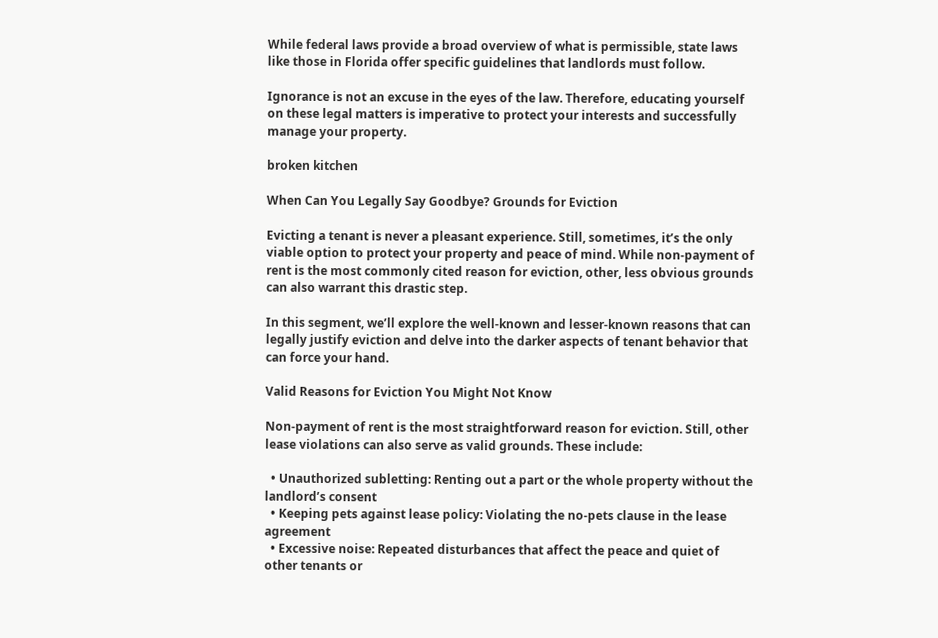While federal laws provide a broad overview of what is permissible, state laws like those in Florida offer specific guidelines that landlords must follow.

Ignorance is not an excuse in the eyes of the law. Therefore, educating yourself on these legal matters is imperative to protect your interests and successfully manage your property.

broken kitchen

When Can You Legally Say Goodbye? Grounds for Eviction

Evicting a tenant is never a pleasant experience. Still, sometimes, it’s the only viable option to protect your property and peace of mind. While non-payment of rent is the most commonly cited reason for eviction, other, less obvious grounds can also warrant this drastic step.

In this segment, we’ll explore the well-known and lesser-known reasons that can legally justify eviction and delve into the darker aspects of tenant behavior that can force your hand.

Valid Reasons for Eviction You Might Not Know

Non-payment of rent is the most straightforward reason for eviction. Still, other lease violations can also serve as valid grounds. These include:

  • Unauthorized subletting: Renting out a part or the whole property without the landlord’s consent
  • Keeping pets against lease policy: Violating the no-pets clause in the lease agreement
  • Excessive noise: Repeated disturbances that affect the peace and quiet of other tenants or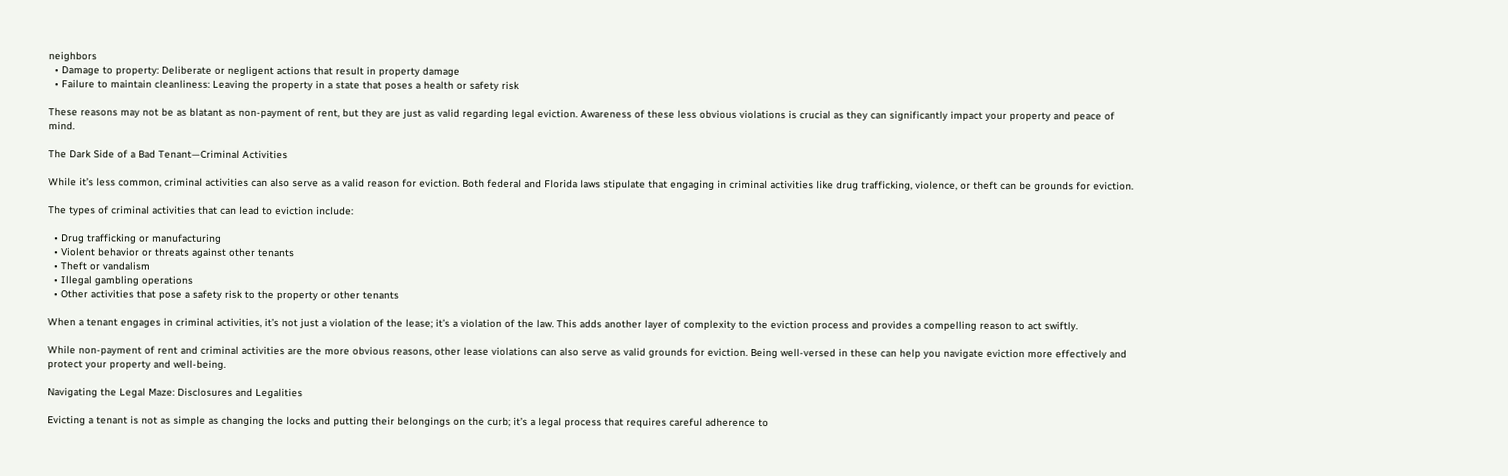neighbors
  • Damage to property: Deliberate or negligent actions that result in property damage
  • Failure to maintain cleanliness: Leaving the property in a state that poses a health or safety risk

These reasons may not be as blatant as non-payment of rent, but they are just as valid regarding legal eviction. Awareness of these less obvious violations is crucial as they can significantly impact your property and peace of mind.

The Dark Side of a Bad Tenant—Criminal Activities

While it’s less common, criminal activities can also serve as a valid reason for eviction. Both federal and Florida laws stipulate that engaging in criminal activities like drug trafficking, violence, or theft can be grounds for eviction.

The types of criminal activities that can lead to eviction include:

  • Drug trafficking or manufacturing
  • Violent behavior or threats against other tenants
  • Theft or vandalism
  • Illegal gambling operations
  • Other activities that pose a safety risk to the property or other tenants

When a tenant engages in criminal activities, it’s not just a violation of the lease; it’s a violation of the law. This adds another layer of complexity to the eviction process and provides a compelling reason to act swiftly.

While non-payment of rent and criminal activities are the more obvious reasons, other lease violations can also serve as valid grounds for eviction. Being well-versed in these can help you navigate eviction more effectively and protect your property and well-being.

Navigating the Legal Maze: Disclosures and Legalities

Evicting a tenant is not as simple as changing the locks and putting their belongings on the curb; it’s a legal process that requires careful adherence to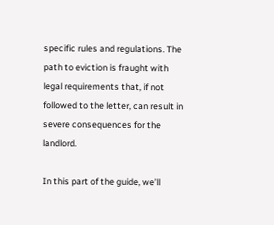specific rules and regulations. The path to eviction is fraught with legal requirements that, if not followed to the letter, can result in severe consequences for the landlord.

In this part of the guide, we’ll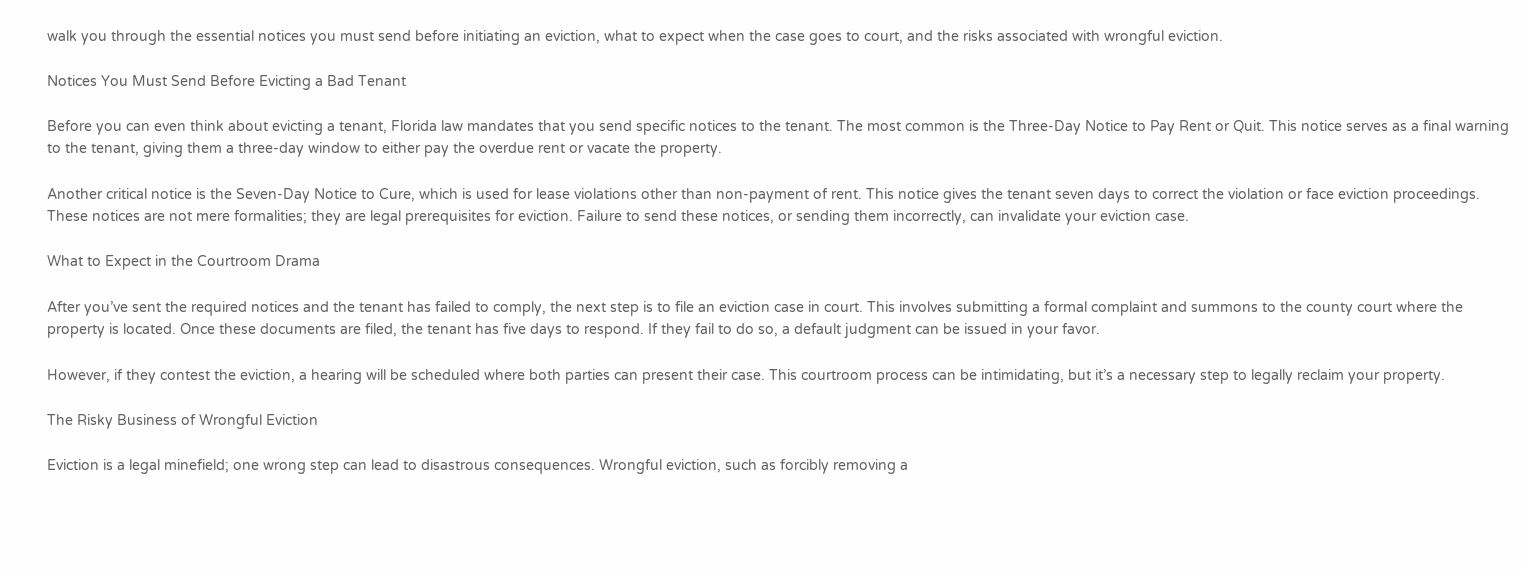walk you through the essential notices you must send before initiating an eviction, what to expect when the case goes to court, and the risks associated with wrongful eviction.

Notices You Must Send Before Evicting a Bad Tenant

Before you can even think about evicting a tenant, Florida law mandates that you send specific notices to the tenant. The most common is the Three-Day Notice to Pay Rent or Quit. This notice serves as a final warning to the tenant, giving them a three-day window to either pay the overdue rent or vacate the property.

Another critical notice is the Seven-Day Notice to Cure, which is used for lease violations other than non-payment of rent. This notice gives the tenant seven days to correct the violation or face eviction proceedings. These notices are not mere formalities; they are legal prerequisites for eviction. Failure to send these notices, or sending them incorrectly, can invalidate your eviction case.

What to Expect in the Courtroom Drama

After you’ve sent the required notices and the tenant has failed to comply, the next step is to file an eviction case in court. This involves submitting a formal complaint and summons to the county court where the property is located. Once these documents are filed, the tenant has five days to respond. If they fail to do so, a default judgment can be issued in your favor.

However, if they contest the eviction, a hearing will be scheduled where both parties can present their case. This courtroom process can be intimidating, but it’s a necessary step to legally reclaim your property.

The Risky Business of Wrongful Eviction

Eviction is a legal minefield; one wrong step can lead to disastrous consequences. Wrongful eviction, such as forcibly removing a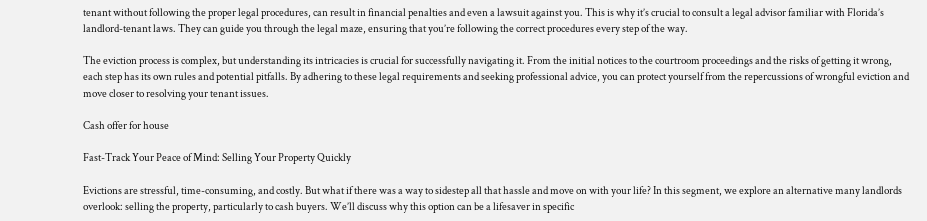tenant without following the proper legal procedures, can result in financial penalties and even a lawsuit against you. This is why it’s crucial to consult a legal advisor familiar with Florida’s landlord-tenant laws. They can guide you through the legal maze, ensuring that you’re following the correct procedures every step of the way.

The eviction process is complex, but understanding its intricacies is crucial for successfully navigating it. From the initial notices to the courtroom proceedings and the risks of getting it wrong, each step has its own rules and potential pitfalls. By adhering to these legal requirements and seeking professional advice, you can protect yourself from the repercussions of wrongful eviction and move closer to resolving your tenant issues.

Cash offer for house

Fast-Track Your Peace of Mind: Selling Your Property Quickly

Evictions are stressful, time-consuming, and costly. But what if there was a way to sidestep all that hassle and move on with your life? In this segment, we explore an alternative many landlords overlook: selling the property, particularly to cash buyers. We’ll discuss why this option can be a lifesaver in specific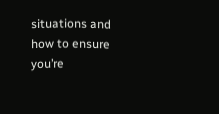situations and how to ensure you’re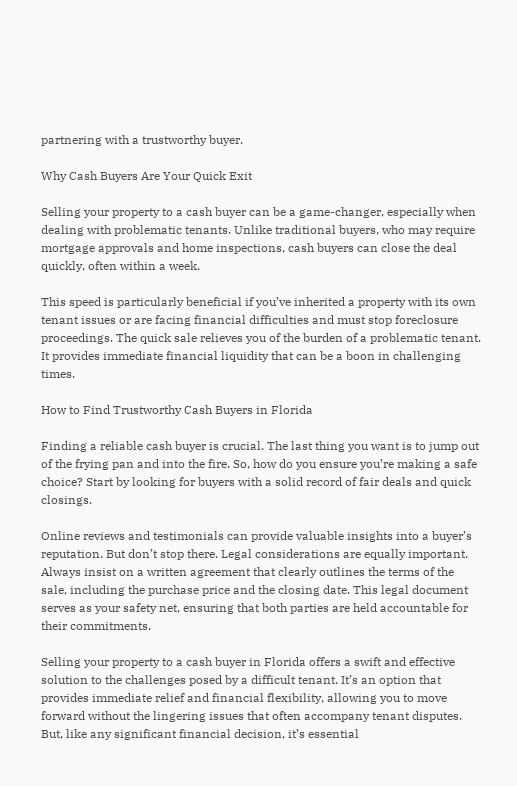partnering with a trustworthy buyer.

Why Cash Buyers Are Your Quick Exit

Selling your property to a cash buyer can be a game-changer, especially when dealing with problematic tenants. Unlike traditional buyers, who may require mortgage approvals and home inspections, cash buyers can close the deal quickly, often within a week.

This speed is particularly beneficial if you’ve inherited a property with its own tenant issues or are facing financial difficulties and must stop foreclosure proceedings. The quick sale relieves you of the burden of a problematic tenant. It provides immediate financial liquidity that can be a boon in challenging times.

How to Find Trustworthy Cash Buyers in Florida

Finding a reliable cash buyer is crucial. The last thing you want is to jump out of the frying pan and into the fire. So, how do you ensure you’re making a safe choice? Start by looking for buyers with a solid record of fair deals and quick closings.

Online reviews and testimonials can provide valuable insights into a buyer’s reputation. But don’t stop there. Legal considerations are equally important. Always insist on a written agreement that clearly outlines the terms of the sale, including the purchase price and the closing date. This legal document serves as your safety net, ensuring that both parties are held accountable for their commitments.

Selling your property to a cash buyer in Florida offers a swift and effective solution to the challenges posed by a difficult tenant. It’s an option that provides immediate relief and financial flexibility, allowing you to move forward without the lingering issues that often accompany tenant disputes. But, like any significant financial decision, it’s essential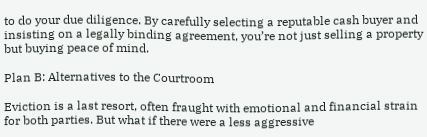to do your due diligence. By carefully selecting a reputable cash buyer and insisting on a legally binding agreement, you’re not just selling a property but buying peace of mind.

Plan B: Alternatives to the Courtroom

Eviction is a last resort, often fraught with emotional and financial strain for both parties. But what if there were a less aggressive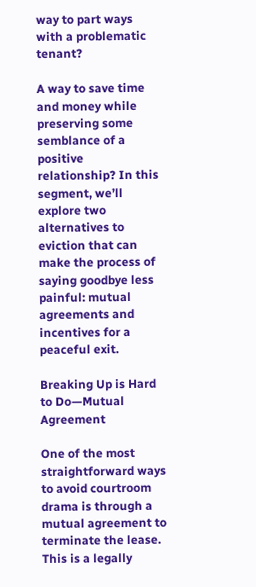way to part ways with a problematic tenant?

A way to save time and money while preserving some semblance of a positive relationship? In this segment, we’ll explore two alternatives to eviction that can make the process of saying goodbye less painful: mutual agreements and incentives for a peaceful exit.

Breaking Up is Hard to Do—Mutual Agreement

One of the most straightforward ways to avoid courtroom drama is through a mutual agreement to terminate the lease. This is a legally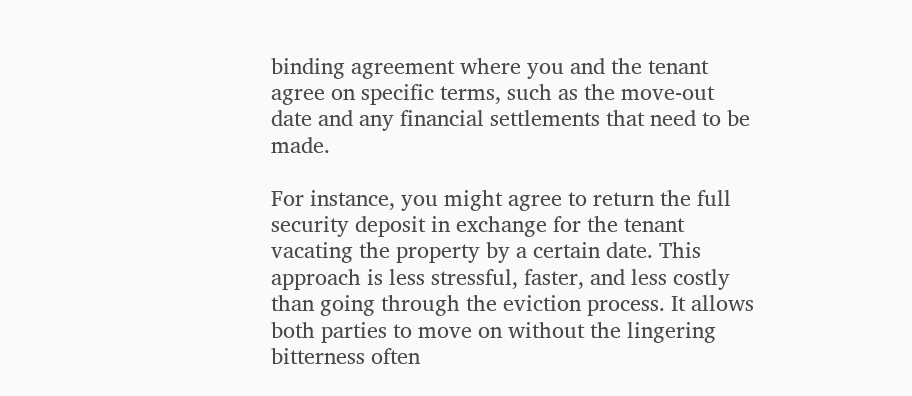binding agreement where you and the tenant agree on specific terms, such as the move-out date and any financial settlements that need to be made.

For instance, you might agree to return the full security deposit in exchange for the tenant vacating the property by a certain date. This approach is less stressful, faster, and less costly than going through the eviction process. It allows both parties to move on without the lingering bitterness often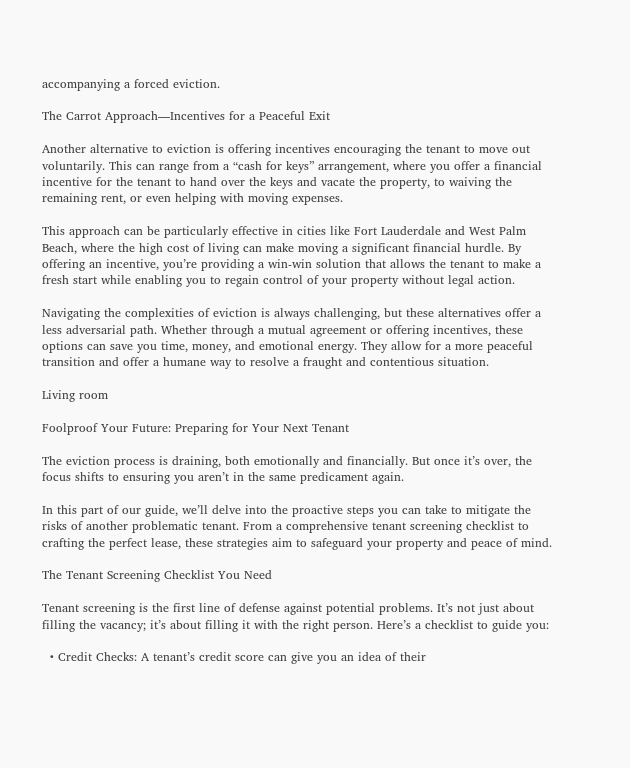accompanying a forced eviction.

The Carrot Approach—Incentives for a Peaceful Exit

Another alternative to eviction is offering incentives encouraging the tenant to move out voluntarily. This can range from a “cash for keys” arrangement, where you offer a financial incentive for the tenant to hand over the keys and vacate the property, to waiving the remaining rent, or even helping with moving expenses.

This approach can be particularly effective in cities like Fort Lauderdale and West Palm Beach, where the high cost of living can make moving a significant financial hurdle. By offering an incentive, you’re providing a win-win solution that allows the tenant to make a fresh start while enabling you to regain control of your property without legal action.

Navigating the complexities of eviction is always challenging, but these alternatives offer a less adversarial path. Whether through a mutual agreement or offering incentives, these options can save you time, money, and emotional energy. They allow for a more peaceful transition and offer a humane way to resolve a fraught and contentious situation.

Living room

Foolproof Your Future: Preparing for Your Next Tenant

The eviction process is draining, both emotionally and financially. But once it’s over, the focus shifts to ensuring you aren’t in the same predicament again.

In this part of our guide, we’ll delve into the proactive steps you can take to mitigate the risks of another problematic tenant. From a comprehensive tenant screening checklist to crafting the perfect lease, these strategies aim to safeguard your property and peace of mind.

The Tenant Screening Checklist You Need

Tenant screening is the first line of defense against potential problems. It’s not just about filling the vacancy; it’s about filling it with the right person. Here’s a checklist to guide you:

  • Credit Checks: A tenant’s credit score can give you an idea of their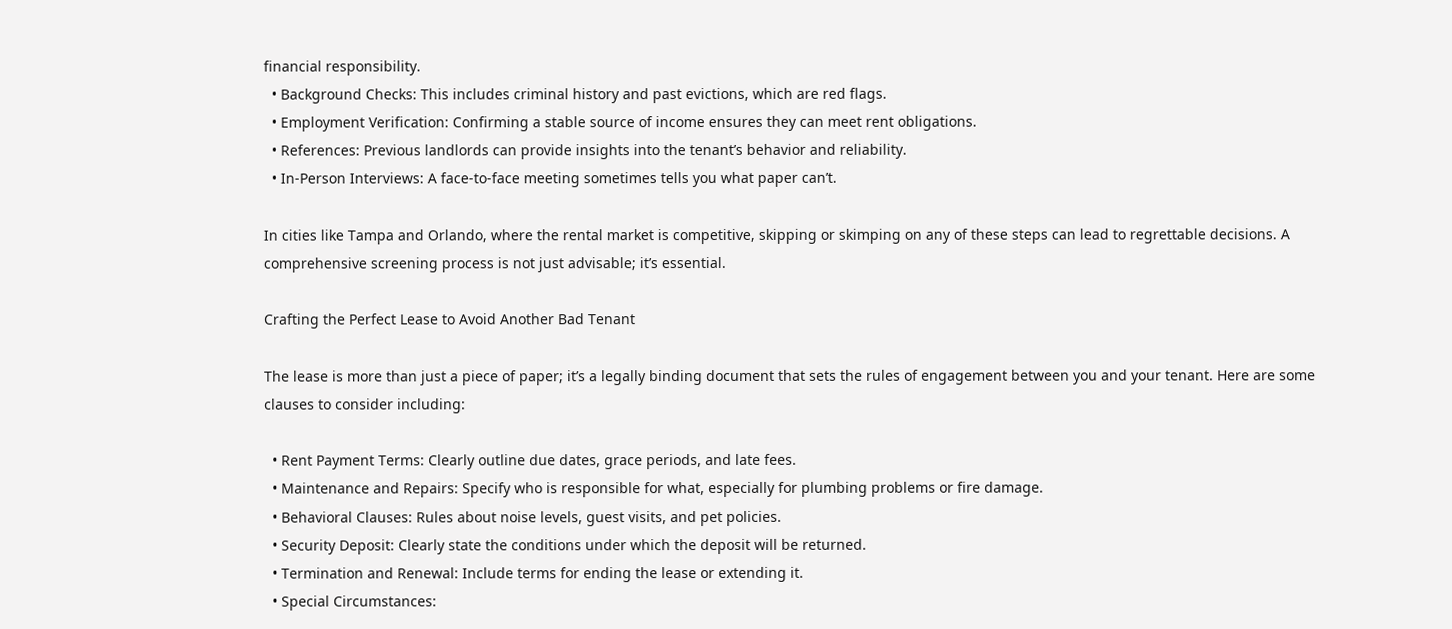financial responsibility.
  • Background Checks: This includes criminal history and past evictions, which are red flags.
  • Employment Verification: Confirming a stable source of income ensures they can meet rent obligations.
  • References: Previous landlords can provide insights into the tenant’s behavior and reliability.
  • In-Person Interviews: A face-to-face meeting sometimes tells you what paper can’t.

In cities like Tampa and Orlando, where the rental market is competitive, skipping or skimping on any of these steps can lead to regrettable decisions. A comprehensive screening process is not just advisable; it’s essential.

Crafting the Perfect Lease to Avoid Another Bad Tenant

The lease is more than just a piece of paper; it’s a legally binding document that sets the rules of engagement between you and your tenant. Here are some clauses to consider including:

  • Rent Payment Terms: Clearly outline due dates, grace periods, and late fees.
  • Maintenance and Repairs: Specify who is responsible for what, especially for plumbing problems or fire damage.
  • Behavioral Clauses: Rules about noise levels, guest visits, and pet policies.
  • Security Deposit: Clearly state the conditions under which the deposit will be returned.
  • Termination and Renewal: Include terms for ending the lease or extending it.
  • Special Circumstances: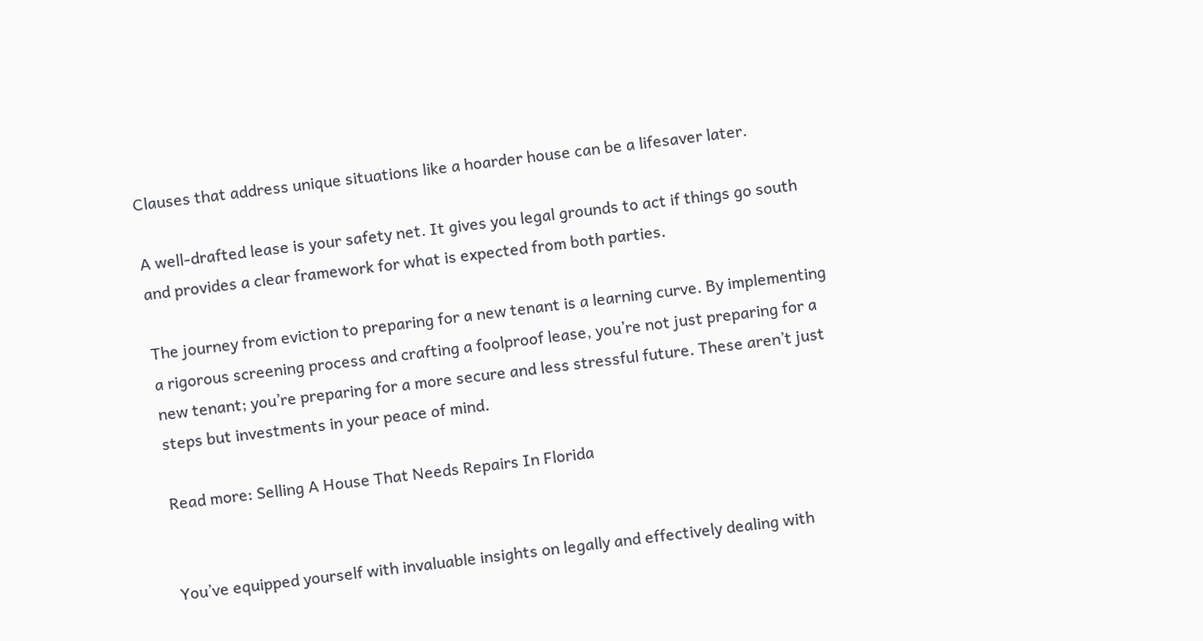Clauses that address unique situations like a hoarder house can be a lifesaver later.

A well-drafted lease is your safety net. It gives you legal grounds to act if things go south and provides a clear framework for what is expected from both parties.

The journey from eviction to preparing for a new tenant is a learning curve. By implementing a rigorous screening process and crafting a foolproof lease, you’re not just preparing for a new tenant; you’re preparing for a more secure and less stressful future. These aren’t just steps but investments in your peace of mind.

Read more: Selling A House That Needs Repairs In Florida


You’ve equipped yourself with invaluable insights on legally and effectively dealing with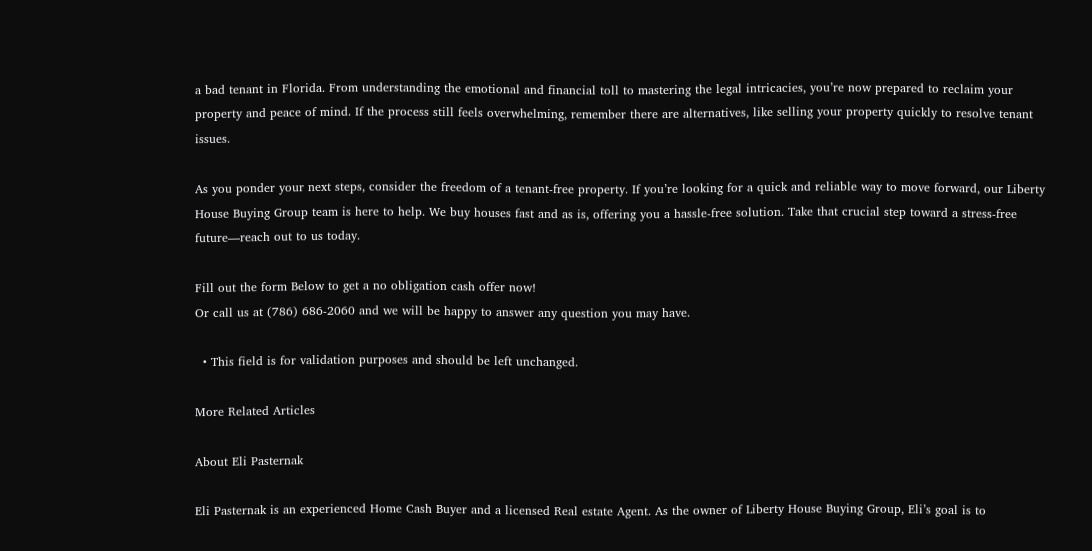a bad tenant in Florida. From understanding the emotional and financial toll to mastering the legal intricacies, you’re now prepared to reclaim your property and peace of mind. If the process still feels overwhelming, remember there are alternatives, like selling your property quickly to resolve tenant issues.

As you ponder your next steps, consider the freedom of a tenant-free property. If you’re looking for a quick and reliable way to move forward, our Liberty House Buying Group team is here to help. We buy houses fast and as is, offering you a hassle-free solution. Take that crucial step toward a stress-free future—reach out to us today.

Fill out the form Below to get a no obligation cash offer now!
Or call us at (786) 686-2060 and we will be happy to answer any question you may have.

  • This field is for validation purposes and should be left unchanged.

More Related Articles

About Eli Pasternak

Eli Pasternak is an experienced Home Cash Buyer and a licensed Real estate Agent. As the owner of Liberty House Buying Group, Eli’s goal is to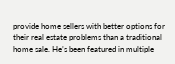provide home sellers with better options for their real estate problems than a traditional home sale. He’s been featured in multiple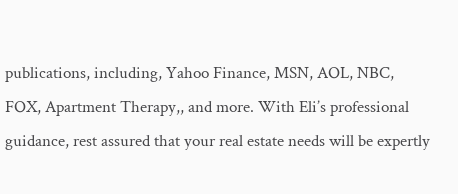publications, including, Yahoo Finance, MSN, AOL, NBC, FOX, Apartment Therapy,, and more. With Eli’s professional guidance, rest assured that your real estate needs will be expertly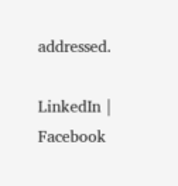addressed.

LinkedIn | Facebook